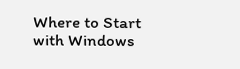Where to Start with Windows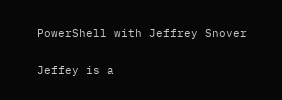PowerShell with Jeffrey Snover

Jeffey is a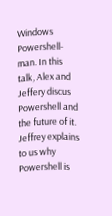Windows Powershell-man. In this talk, Alex and Jeffery discus Powershell and the future of it. Jeffrey explains to us why Powershell is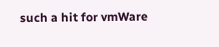such a hit for vmWare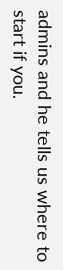admins and he tells us where to start if you.